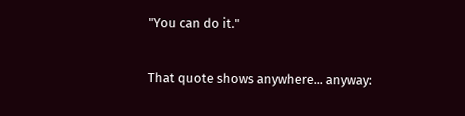"You can do it."

That quote shows anywhere... anyway: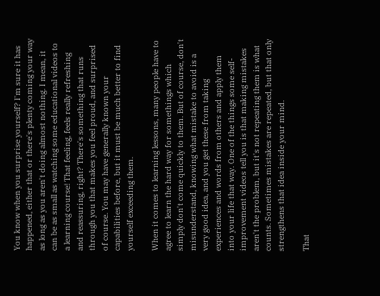You know when you surprise yourself? I'm sure it has happened, either that or there's plenty coming your way as long as you aren't doing almost nothing. I mean, it can be as small as watching some educational videos to a learning course! That feeling, feels really refreshing and reassuring, right? There's something that runs through you that makes you feel proud, and surprised of course. You may have generally known your capabilities before, but it must be much better to find yourself exceeding them.

When it comes to learning lessons, many people have to agree to learn the hard way for somethings which simply don't come quickly to them. But of course, don't misunderstand, knowing what mistake to avoid is a very good idea, and you get these from taking experiences and words from others and apply them into your life that way. One of the things some self-improvement videos tell you is that making mistakes aren't the problem, but it's not repeating them is what counts. Sometimes mistakes are repeated, but that only strengthens that idea inside your mind.

That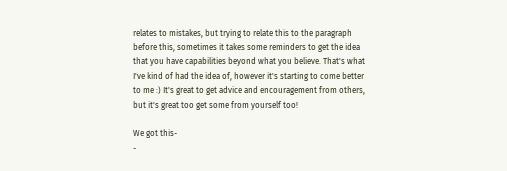relates to mistakes, but trying to relate this to the paragraph before this, sometimes it takes some reminders to get the idea that you have capabilities beyond what you believe. That's what I've kind of had the idea of, however it's starting to come better to me :) It's great to get advice and encouragement from others, but it's great too get some from yourself too!

We got this-
-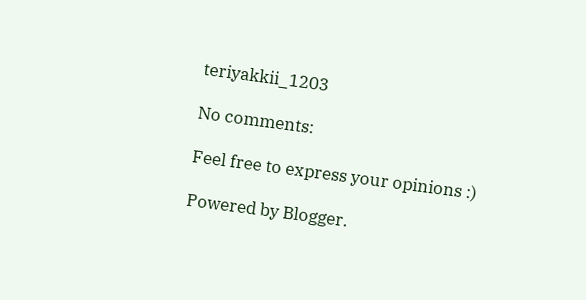teriyakkii_1203

No comments:

Feel free to express your opinions :)

Powered by Blogger.